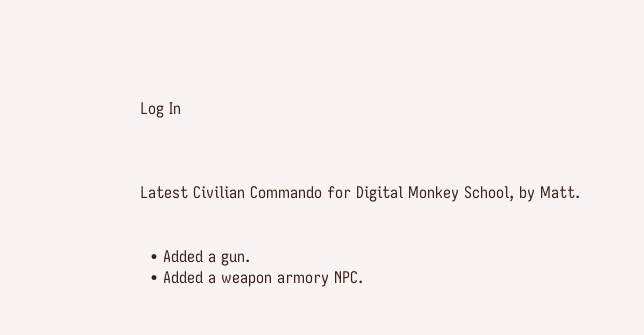Log In



Latest Civilian Commando for Digital Monkey School, by Matt.


  • Added a gun.
  • Added a weapon armory NPC.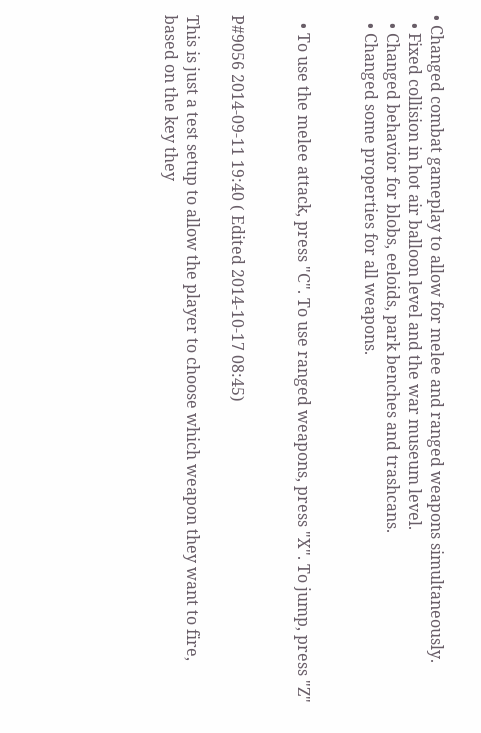• Changed combat gameplay to allow for melee and ranged weapons simultaneously.
  • Fixed collision in hot air balloon level and the war museum level.
  • Changed behavior for blobs, eeloids, park benches and trashcans.
  • Changed some properties for all weapons.


  • To use the melee attack, press "C". To use ranged weapons, press "X". To jump, press "Z"


P#9056 2014-09-11 19:40 ( Edited 2014-10-17 08:45)

This is just a test setup to allow the player to choose which weapon they want to fire, based on the key they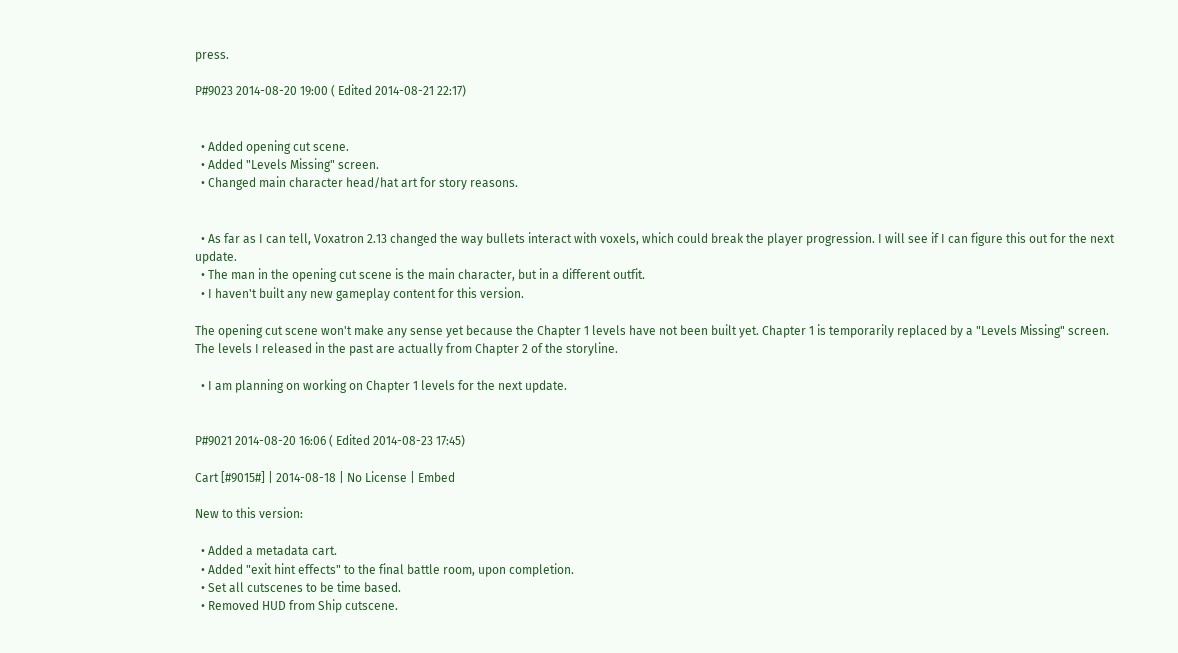press.

P#9023 2014-08-20 19:00 ( Edited 2014-08-21 22:17)


  • Added opening cut scene.
  • Added "Levels Missing" screen.
  • Changed main character head/hat art for story reasons.


  • As far as I can tell, Voxatron 2.13 changed the way bullets interact with voxels, which could break the player progression. I will see if I can figure this out for the next update.
  • The man in the opening cut scene is the main character, but in a different outfit.
  • I haven't built any new gameplay content for this version.

The opening cut scene won't make any sense yet because the Chapter 1 levels have not been built yet. Chapter 1 is temporarily replaced by a "Levels Missing" screen. The levels I released in the past are actually from Chapter 2 of the storyline.

  • I am planning on working on Chapter 1 levels for the next update.


P#9021 2014-08-20 16:06 ( Edited 2014-08-23 17:45)

Cart [#9015#] | 2014-08-18 | No License | Embed

New to this version:

  • Added a metadata cart.
  • Added "exit hint effects" to the final battle room, upon completion.
  • Set all cutscenes to be time based.
  • Removed HUD from Ship cutscene.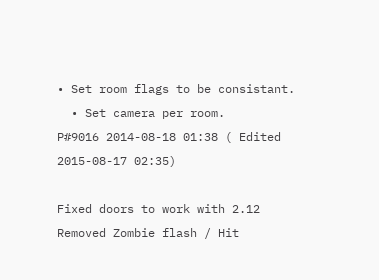• Set room flags to be consistant.
  • Set camera per room.
P#9016 2014-08-18 01:38 ( Edited 2015-08-17 02:35)

Fixed doors to work with 2.12
Removed Zombie flash / Hit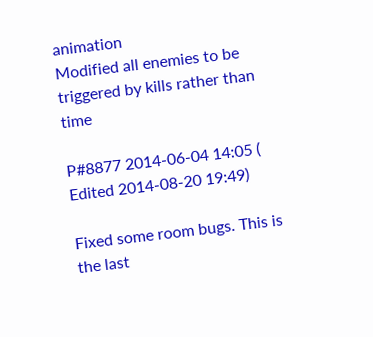animation
Modified all enemies to be triggered by kills rather than time

P#8877 2014-06-04 14:05 ( Edited 2014-08-20 19:49)

Fixed some room bugs. This is the last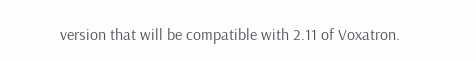version that will be compatible with 2.11 of Voxatron.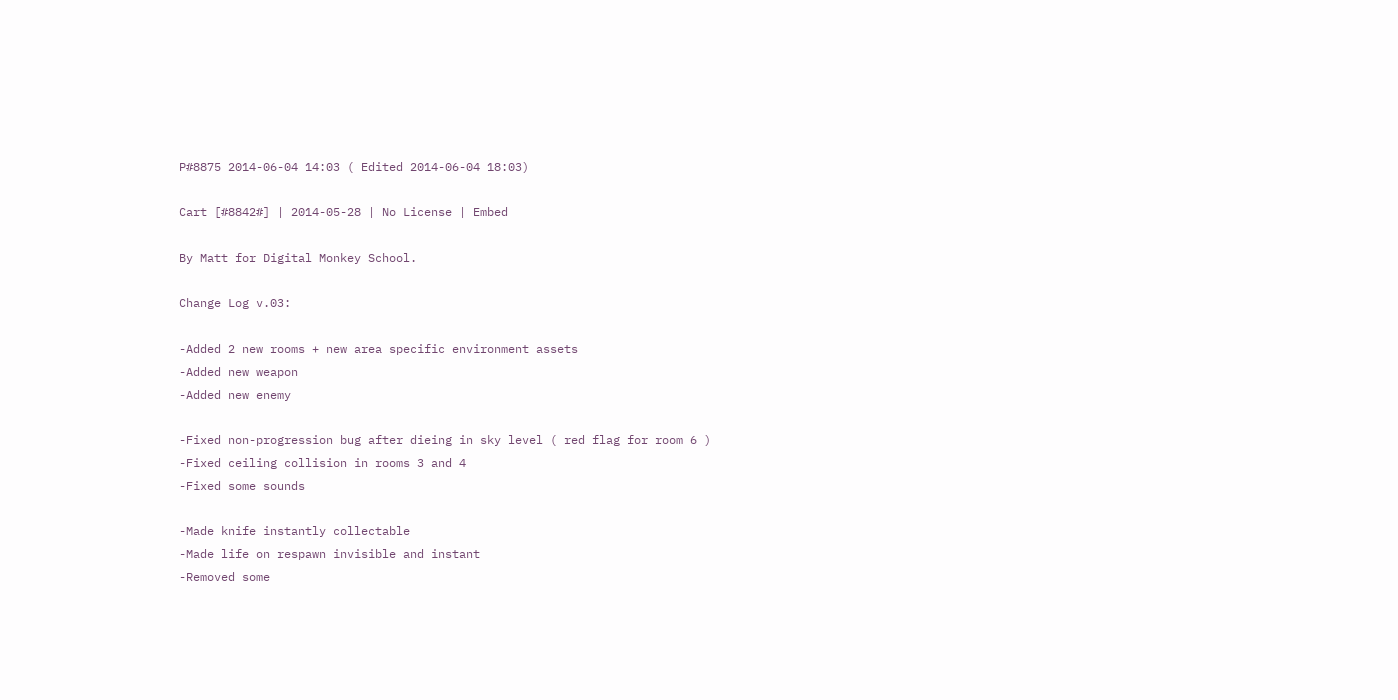P#8875 2014-06-04 14:03 ( Edited 2014-06-04 18:03)

Cart [#8842#] | 2014-05-28 | No License | Embed

By Matt for Digital Monkey School.

Change Log v.03:

-Added 2 new rooms + new area specific environment assets
-Added new weapon
-Added new enemy

-Fixed non-progression bug after dieing in sky level ( red flag for room 6 )
-Fixed ceiling collision in rooms 3 and 4
-Fixed some sounds

-Made knife instantly collectable
-Made life on respawn invisible and instant
-Removed some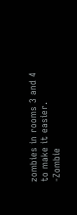zombies in rooms 3 and 4 to make it easier.
-Zombie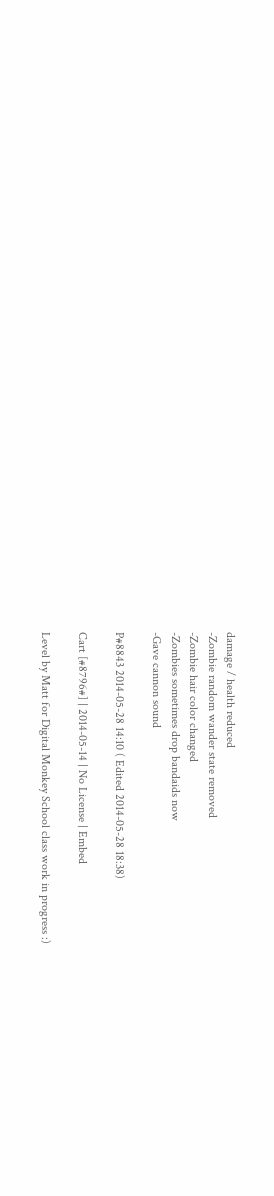damage / health reduced
-Zombie random wander state removed
-Zombie hair color changed
-Zombies sometimes drop bandaids now
-Gave cannon sound

P#8843 2014-05-28 14:10 ( Edited 2014-05-28 18:38)

Cart [#8796#] | 2014-05-14 | No License | Embed

Level by Matt for Digital Monkey School class work in progress :)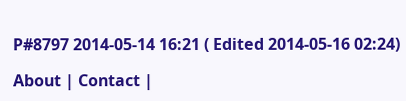P#8797 2014-05-14 16:21 ( Edited 2014-05-16 02:24)

About | Contact |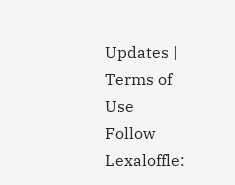Updates | Terms of Use
Follow Lexaloffle: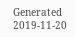Generated 2019-11-20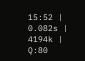15:52 | 0.082s | 4194k | Q:80